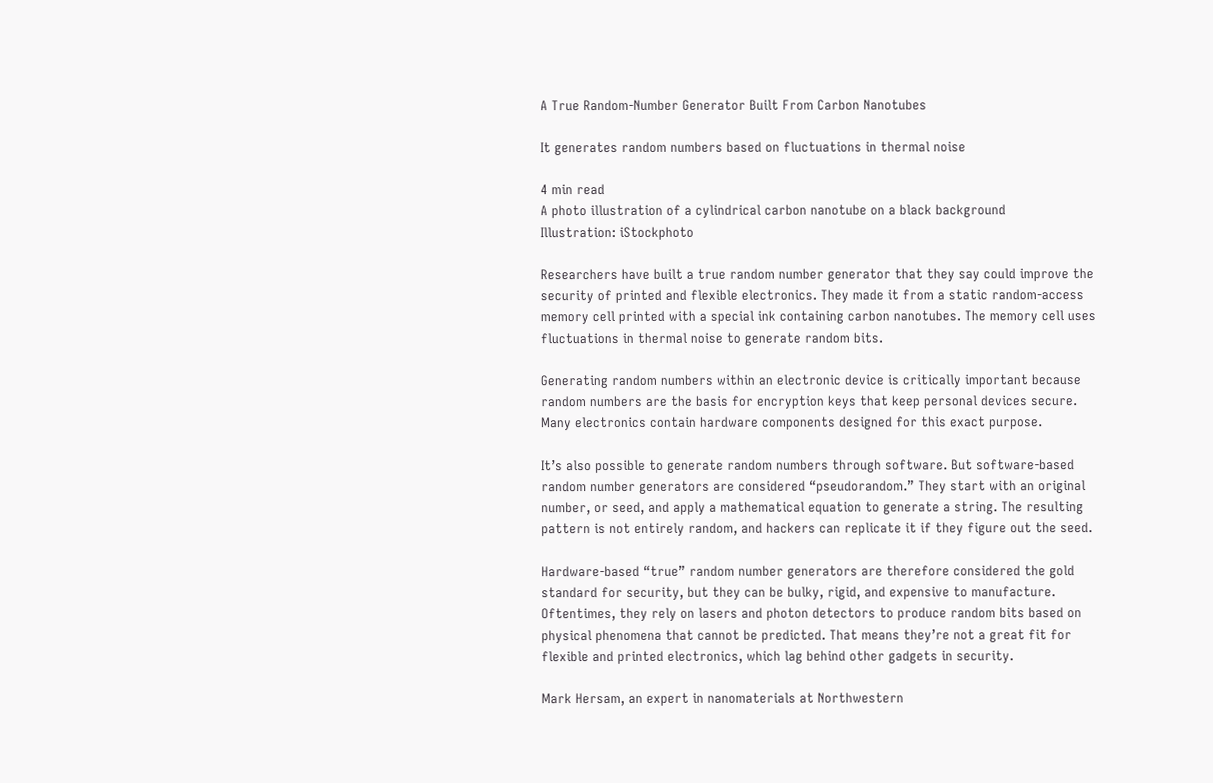A True Random-Number Generator Built From Carbon Nanotubes

It generates random numbers based on fluctuations in thermal noise

4 min read
A photo illustration of a cylindrical carbon nanotube on a black background
Illustration: iStockphoto

Researchers have built a true random number generator that they say could improve the security of printed and flexible electronics. They made it from a static random-access memory cell printed with a special ink containing carbon nanotubes. The memory cell uses fluctuations in thermal noise to generate random bits.

Generating random numbers within an electronic device is critically important because random numbers are the basis for encryption keys that keep personal devices secure. Many electronics contain hardware components designed for this exact purpose.

It’s also possible to generate random numbers through software. But software-based random number generators are considered “pseudorandom.” They start with an original number, or seed, and apply a mathematical equation to generate a string. The resulting pattern is not entirely random, and hackers can replicate it if they figure out the seed.

Hardware-based “true” random number generators are therefore considered the gold standard for security, but they can be bulky, rigid, and expensive to manufacture. Oftentimes, they rely on lasers and photon detectors to produce random bits based on physical phenomena that cannot be predicted. That means they’re not a great fit for flexible and printed electronics, which lag behind other gadgets in security.

Mark Hersam, an expert in nanomaterials at Northwestern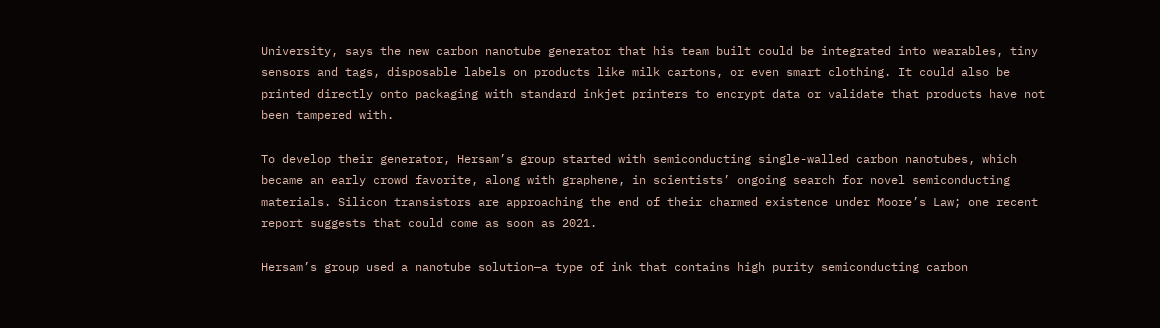University, says the new carbon nanotube generator that his team built could be integrated into wearables, tiny sensors and tags, disposable labels on products like milk cartons, or even smart clothing. It could also be printed directly onto packaging with standard inkjet printers to encrypt data or validate that products have not been tampered with.

To develop their generator, Hersam’s group started with semiconducting single-walled carbon nanotubes, which became an early crowd favorite, along with graphene, in scientists’ ongoing search for novel semiconducting materials. Silicon transistors are approaching the end of their charmed existence under Moore’s Law; one recent report suggests that could come as soon as 2021.

Hersam’s group used a nanotube solution—a type of ink that contains high purity semiconducting carbon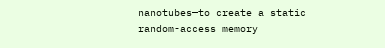nanotubes—to create a static random-access memory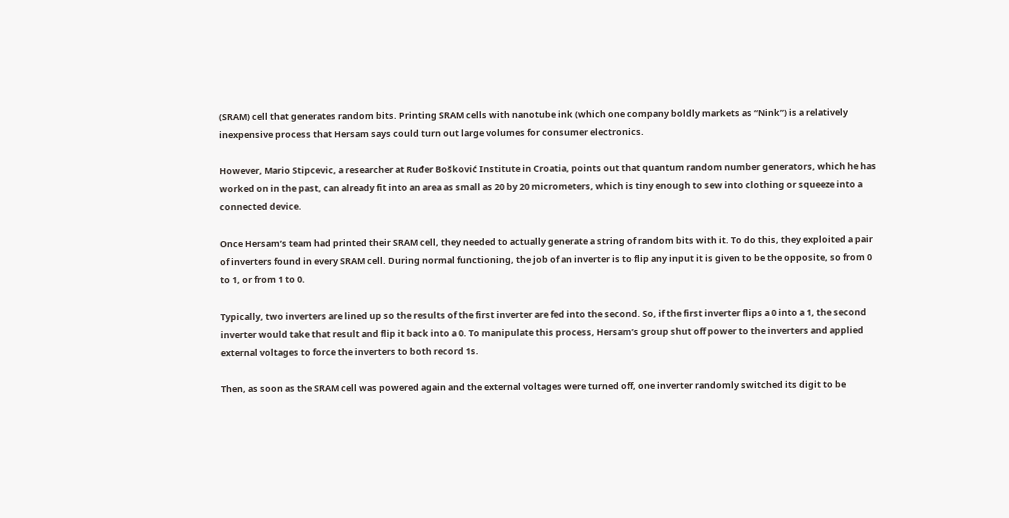(SRAM) cell that generates random bits. Printing SRAM cells with nanotube ink (which one company boldly markets as “Nink”) is a relatively inexpensive process that Hersam says could turn out large volumes for consumer electronics.

However, Mario Stipcevic, a researcher at Ruđer Bošković Institute in Croatia, points out that quantum random number generators, which he has worked on in the past, can already fit into an area as small as 20 by 20 micrometers, which is tiny enough to sew into clothing or squeeze into a connected device.

Once Hersam’s team had printed their SRAM cell, they needed to actually generate a string of random bits with it. To do this, they exploited a pair of inverters found in every SRAM cell. During normal functioning, the job of an inverter is to flip any input it is given to be the opposite, so from 0 to 1, or from 1 to 0.

Typically, two inverters are lined up so the results of the first inverter are fed into the second. So, if the first inverter flips a 0 into a 1, the second inverter would take that result and flip it back into a 0. To manipulate this process, Hersam’s group shut off power to the inverters and applied external voltages to force the inverters to both record 1s.

Then, as soon as the SRAM cell was powered again and the external voltages were turned off, one inverter randomly switched its digit to be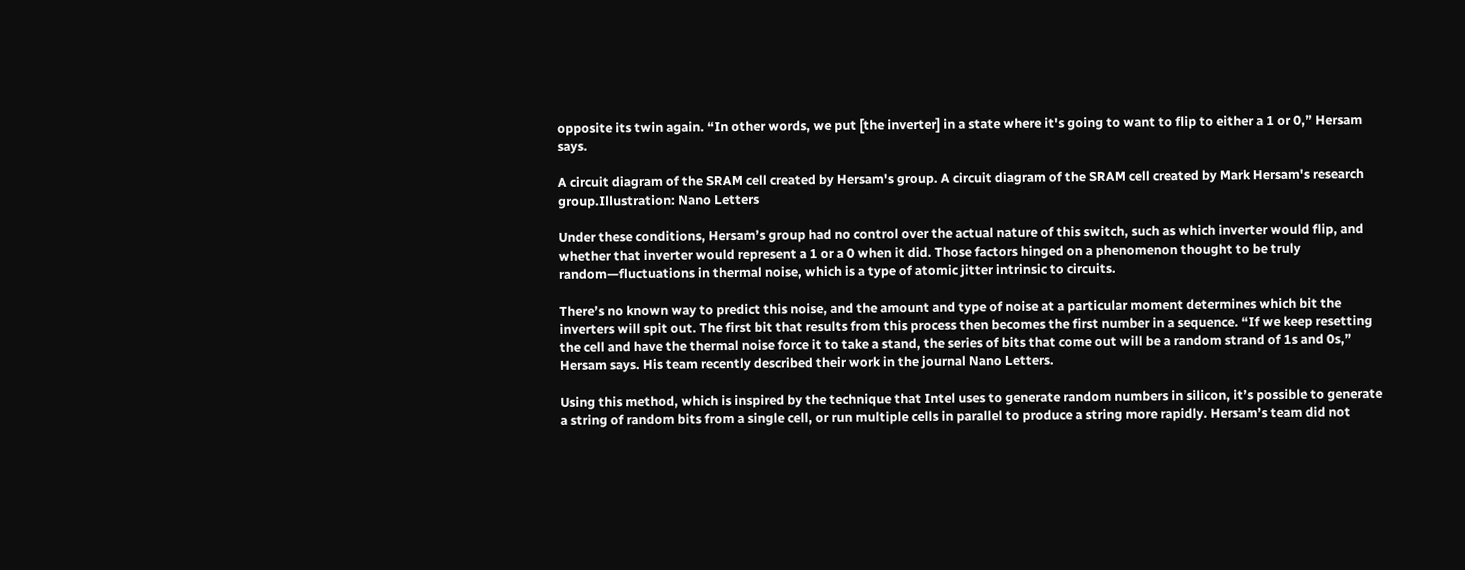opposite its twin again. “In other words, we put [the inverter] in a state where it's going to want to flip to either a 1 or 0,” Hersam says.

A circuit diagram of the SRAM cell created by Hersam's group. A circuit diagram of the SRAM cell created by Mark Hersam's research group.Illustration: Nano Letters

Under these conditions, Hersam’s group had no control over the actual nature of this switch, such as which inverter would flip, and whether that inverter would represent a 1 or a 0 when it did. Those factors hinged on a phenomenon thought to be truly random—fluctuations in thermal noise, which is a type of atomic jitter intrinsic to circuits.

There’s no known way to predict this noise, and the amount and type of noise at a particular moment determines which bit the inverters will spit out. The first bit that results from this process then becomes the first number in a sequence. “If we keep resetting the cell and have the thermal noise force it to take a stand, the series of bits that come out will be a random strand of 1s and 0s,” Hersam says. His team recently described their work in the journal Nano Letters.

Using this method, which is inspired by the technique that Intel uses to generate random numbers in silicon, it’s possible to generate a string of random bits from a single cell, or run multiple cells in parallel to produce a string more rapidly. Hersam’s team did not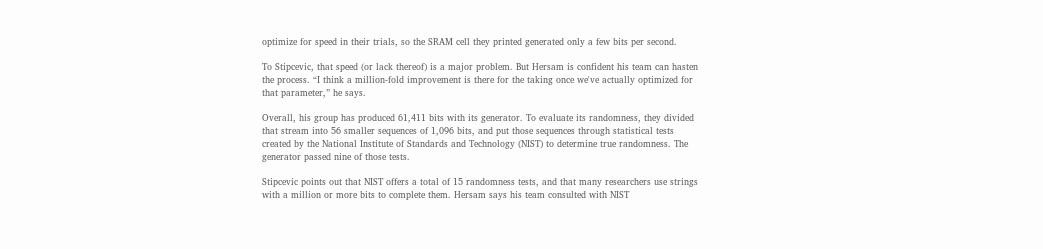optimize for speed in their trials, so the SRAM cell they printed generated only a few bits per second.

To Stipcevic, that speed (or lack thereof) is a major problem. But Hersam is confident his team can hasten the process. “I think a million-fold improvement is there for the taking once we've actually optimized for that parameter,” he says.

Overall, his group has produced 61,411 bits with its generator. To evaluate its randomness, they divided that stream into 56 smaller sequences of 1,096 bits, and put those sequences through statistical tests created by the National Institute of Standards and Technology (NIST) to determine true randomness. The generator passed nine of those tests.

Stipcevic points out that NIST offers a total of 15 randomness tests, and that many researchers use strings with a million or more bits to complete them. Hersam says his team consulted with NIST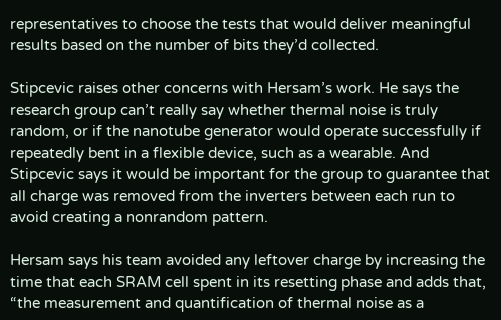representatives to choose the tests that would deliver meaningful results based on the number of bits they’d collected.

Stipcevic raises other concerns with Hersam’s work. He says the research group can’t really say whether thermal noise is truly random, or if the nanotube generator would operate successfully if repeatedly bent in a flexible device, such as a wearable. And Stipcevic says it would be important for the group to guarantee that all charge was removed from the inverters between each run to avoid creating a nonrandom pattern.

Hersam says his team avoided any leftover charge by increasing the time that each SRAM cell spent in its resetting phase and adds that, “the measurement and quantification of thermal noise as a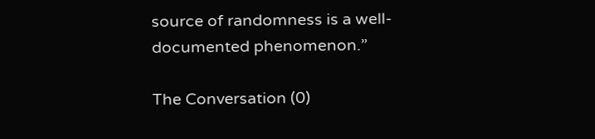source of randomness is a well-documented phenomenon.”

The Conversation (0)